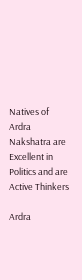Natives of Ardra Nakshatra are Excellent in Politics and are Active Thinkers

Ardra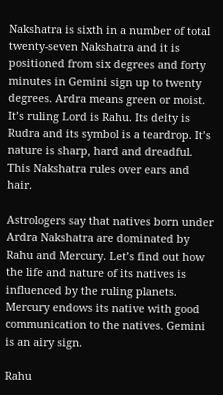Nakshatra is sixth in a number of total twenty-seven Nakshatra and it is positioned from six degrees and forty minutes in Gemini sign up to twenty degrees. Ardra means green or moist. It’s ruling Lord is Rahu. Its deity is Rudra and its symbol is a teardrop. It’s nature is sharp, hard and dreadful. This Nakshatra rules over ears and hair.

Astrologers say that natives born under Ardra Nakshatra are dominated by Rahu and Mercury. Let’s find out how the life and nature of its natives is influenced by the ruling planets. Mercury endows its native with good communication to the natives. Gemini is an airy sign.

Rahu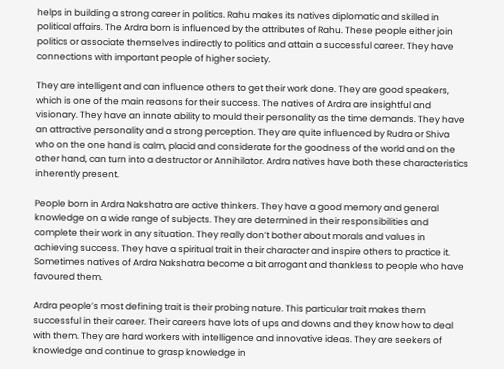helps in building a strong career in politics. Rahu makes its natives diplomatic and skilled in political affairs. The Ardra born is influenced by the attributes of Rahu. These people either join politics or associate themselves indirectly to politics and attain a successful career. They have connections with important people of higher society.

They are intelligent and can influence others to get their work done. They are good speakers, which is one of the main reasons for their success. The natives of Ardra are insightful and visionary. They have an innate ability to mould their personality as the time demands. They have an attractive personality and a strong perception. They are quite influenced by Rudra or Shiva who on the one hand is calm, placid and considerate for the goodness of the world and on the other hand, can turn into a destructor or Annihilator. Ardra natives have both these characteristics inherently present.

People born in Ardra Nakshatra are active thinkers. They have a good memory and general knowledge on a wide range of subjects. They are determined in their responsibilities and complete their work in any situation. They really don’t bother about morals and values in achieving success. They have a spiritual trait in their character and inspire others to practice it. Sometimes natives of Ardra Nakshatra become a bit arrogant and thankless to people who have favoured them.

Ardra people’s most defining trait is their probing nature. This particular trait makes them successful in their career. Their careers have lots of ups and downs and they know how to deal with them. They are hard workers with intelligence and innovative ideas. They are seekers of knowledge and continue to grasp knowledge in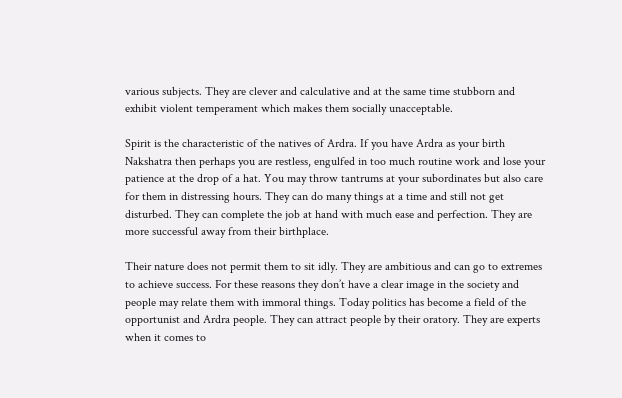various subjects. They are clever and calculative and at the same time stubborn and exhibit violent temperament which makes them socially unacceptable.

Spirit is the characteristic of the natives of Ardra. If you have Ardra as your birth Nakshatra then perhaps you are restless, engulfed in too much routine work and lose your patience at the drop of a hat. You may throw tantrums at your subordinates but also care for them in distressing hours. They can do many things at a time and still not get disturbed. They can complete the job at hand with much ease and perfection. They are more successful away from their birthplace.

Their nature does not permit them to sit idly. They are ambitious and can go to extremes to achieve success. For these reasons they don’t have a clear image in the society and people may relate them with immoral things. Today politics has become a field of the opportunist and Ardra people. They can attract people by their oratory. They are experts when it comes to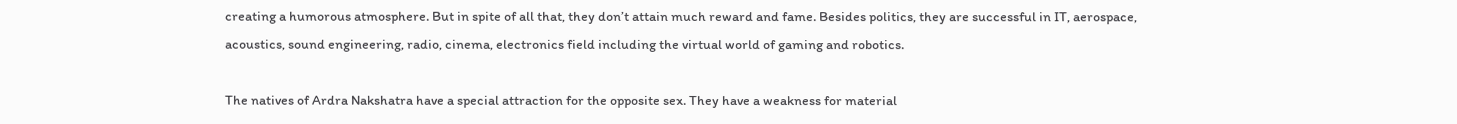creating a humorous atmosphere. But in spite of all that, they don’t attain much reward and fame. Besides politics, they are successful in IT, aerospace, acoustics, sound engineering, radio, cinema, electronics field including the virtual world of gaming and robotics.

The natives of Ardra Nakshatra have a special attraction for the opposite sex. They have a weakness for material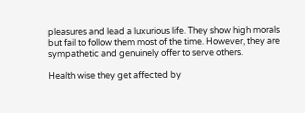pleasures and lead a luxurious life. They show high morals but fail to follow them most of the time. However, they are sympathetic and genuinely offer to serve others.

Health wise they get affected by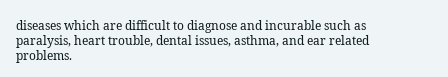diseases which are difficult to diagnose and incurable such as paralysis, heart trouble, dental issues, asthma, and ear related problems.